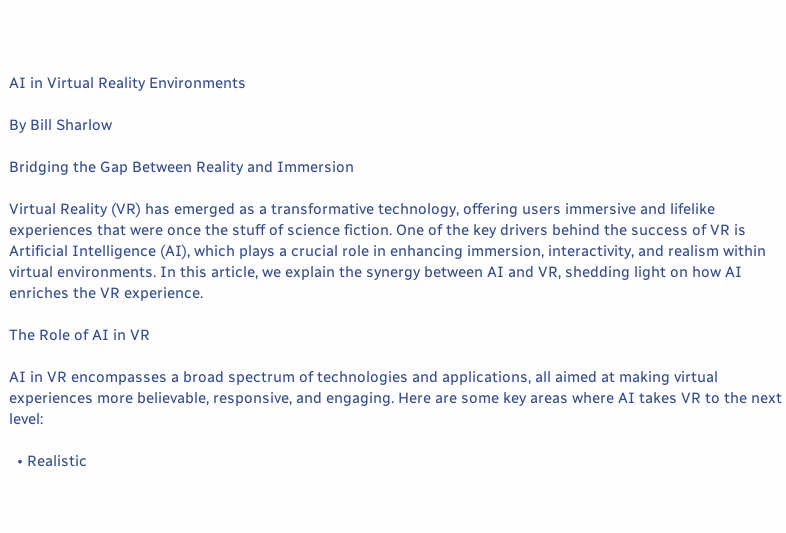AI in Virtual Reality Environments

By Bill Sharlow

Bridging the Gap Between Reality and Immersion

Virtual Reality (VR) has emerged as a transformative technology, offering users immersive and lifelike experiences that were once the stuff of science fiction. One of the key drivers behind the success of VR is Artificial Intelligence (AI), which plays a crucial role in enhancing immersion, interactivity, and realism within virtual environments. In this article, we explain the synergy between AI and VR, shedding light on how AI enriches the VR experience.

The Role of AI in VR

AI in VR encompasses a broad spectrum of technologies and applications, all aimed at making virtual experiences more believable, responsive, and engaging. Here are some key areas where AI takes VR to the next level:

  • Realistic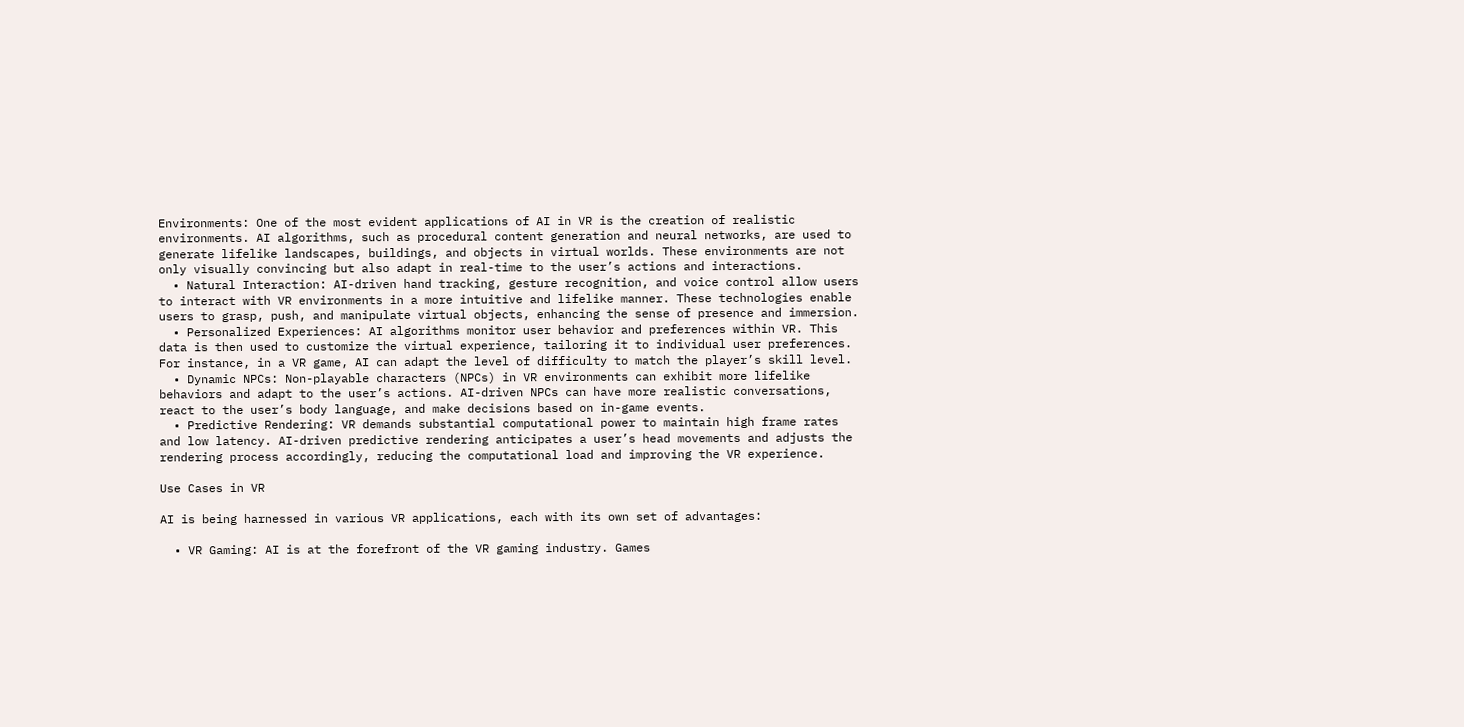Environments: One of the most evident applications of AI in VR is the creation of realistic environments. AI algorithms, such as procedural content generation and neural networks, are used to generate lifelike landscapes, buildings, and objects in virtual worlds. These environments are not only visually convincing but also adapt in real-time to the user’s actions and interactions.
  • Natural Interaction: AI-driven hand tracking, gesture recognition, and voice control allow users to interact with VR environments in a more intuitive and lifelike manner. These technologies enable users to grasp, push, and manipulate virtual objects, enhancing the sense of presence and immersion.
  • Personalized Experiences: AI algorithms monitor user behavior and preferences within VR. This data is then used to customize the virtual experience, tailoring it to individual user preferences. For instance, in a VR game, AI can adapt the level of difficulty to match the player’s skill level.
  • Dynamic NPCs: Non-playable characters (NPCs) in VR environments can exhibit more lifelike behaviors and adapt to the user’s actions. AI-driven NPCs can have more realistic conversations, react to the user’s body language, and make decisions based on in-game events.
  • Predictive Rendering: VR demands substantial computational power to maintain high frame rates and low latency. AI-driven predictive rendering anticipates a user’s head movements and adjusts the rendering process accordingly, reducing the computational load and improving the VR experience.

Use Cases in VR

AI is being harnessed in various VR applications, each with its own set of advantages:

  • VR Gaming: AI is at the forefront of the VR gaming industry. Games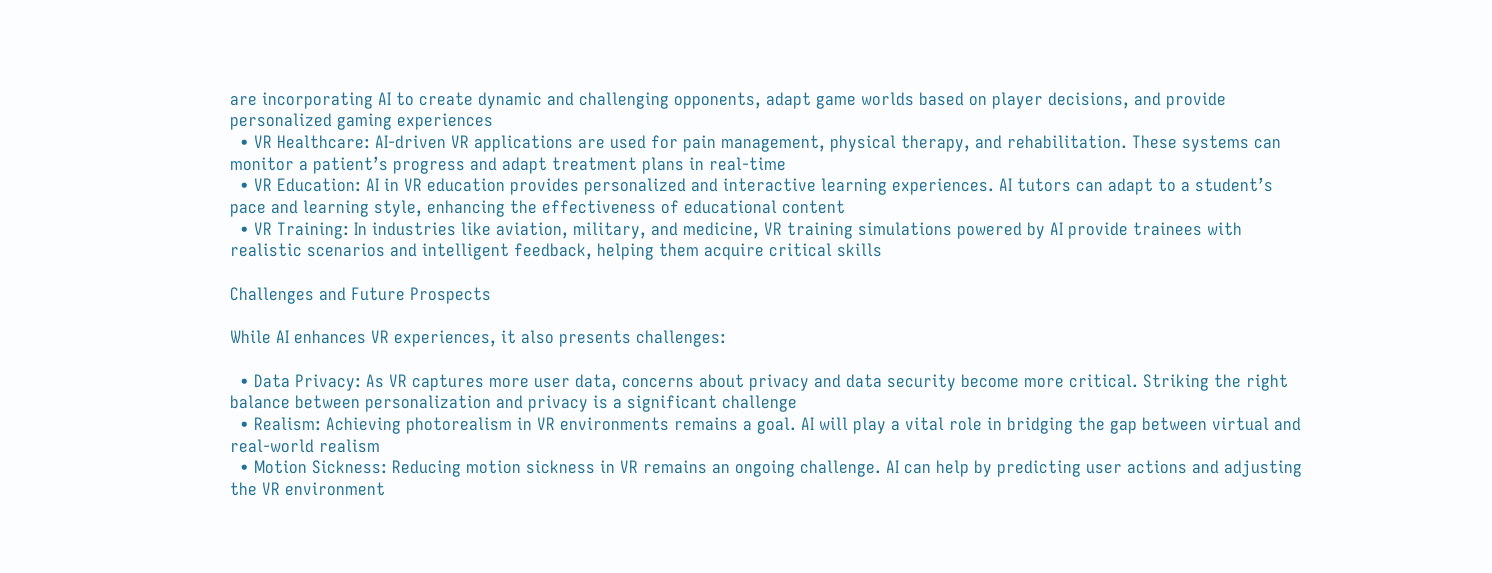are incorporating AI to create dynamic and challenging opponents, adapt game worlds based on player decisions, and provide personalized gaming experiences
  • VR Healthcare: AI-driven VR applications are used for pain management, physical therapy, and rehabilitation. These systems can monitor a patient’s progress and adapt treatment plans in real-time
  • VR Education: AI in VR education provides personalized and interactive learning experiences. AI tutors can adapt to a student’s pace and learning style, enhancing the effectiveness of educational content
  • VR Training: In industries like aviation, military, and medicine, VR training simulations powered by AI provide trainees with realistic scenarios and intelligent feedback, helping them acquire critical skills

Challenges and Future Prospects

While AI enhances VR experiences, it also presents challenges:

  • Data Privacy: As VR captures more user data, concerns about privacy and data security become more critical. Striking the right balance between personalization and privacy is a significant challenge
  • Realism: Achieving photorealism in VR environments remains a goal. AI will play a vital role in bridging the gap between virtual and real-world realism
  • Motion Sickness: Reducing motion sickness in VR remains an ongoing challenge. AI can help by predicting user actions and adjusting the VR environment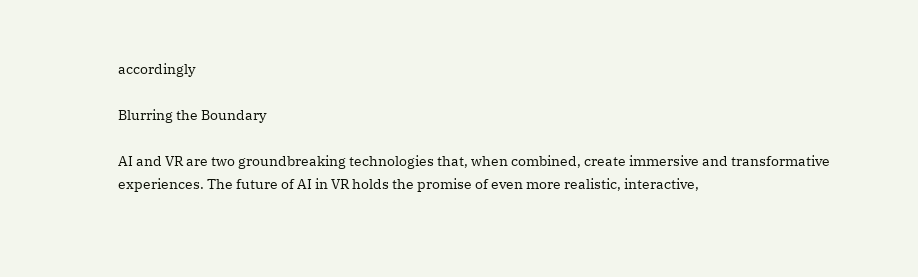accordingly

Blurring the Boundary

AI and VR are two groundbreaking technologies that, when combined, create immersive and transformative experiences. The future of AI in VR holds the promise of even more realistic, interactive,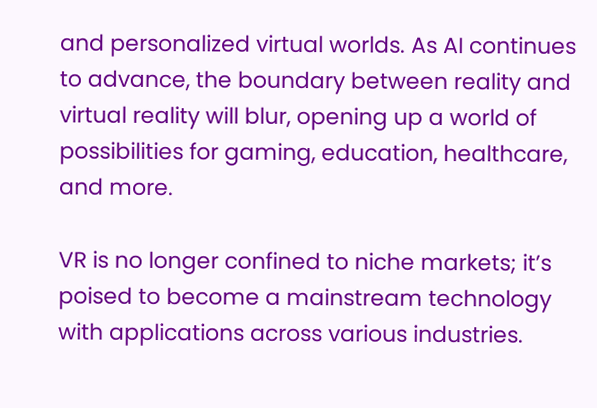and personalized virtual worlds. As AI continues to advance, the boundary between reality and virtual reality will blur, opening up a world of possibilities for gaming, education, healthcare, and more.

VR is no longer confined to niche markets; it’s poised to become a mainstream technology with applications across various industries.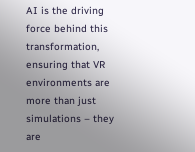AI is the driving force behind this transformation, ensuring that VR environments are more than just simulations – they are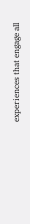experiences that engage all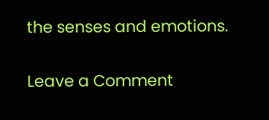the senses and emotions.

Leave a Comment